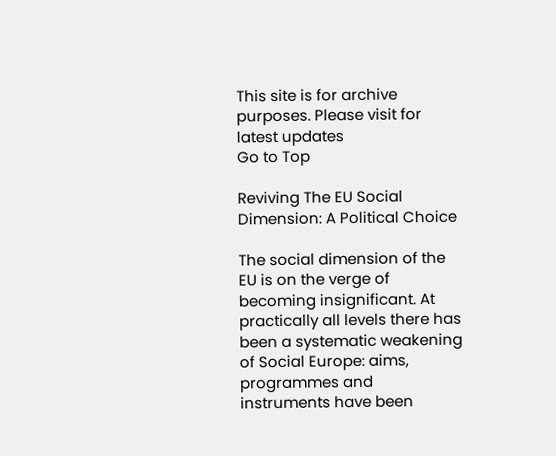This site is for archive purposes. Please visit for latest updates
Go to Top

Reviving The EU Social Dimension: A Political Choice

The social dimension of the EU is on the verge of becoming insignificant. At practically all levels there has been a systematic weakening of Social Europe: aims, programmes and instruments have been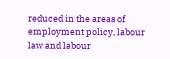reduced in the areas of employment policy, labour law and labour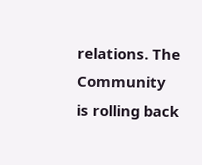relations. The Community is rolling back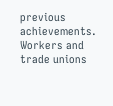previous achievements. Workers and trade unions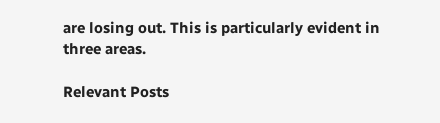are losing out. This is particularly evident in three areas.

Relevant Posts